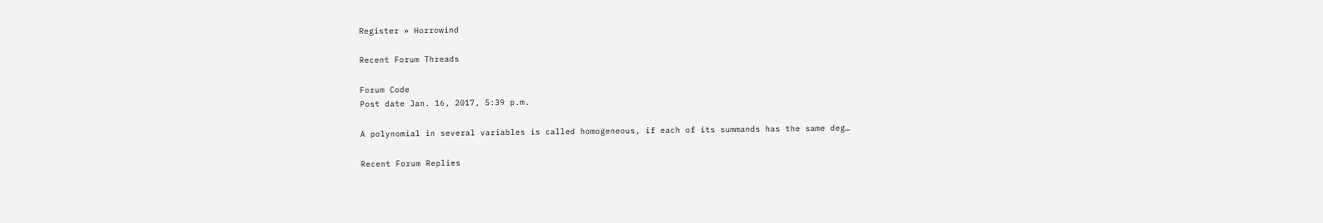Register » Horrowind

Recent Forum Threads

Forum Code
Post date Jan. 16, 2017, 5:39 p.m.

A polynomial in several variables is called homogeneous, if each of its summands has the same deg…

Recent Forum Replies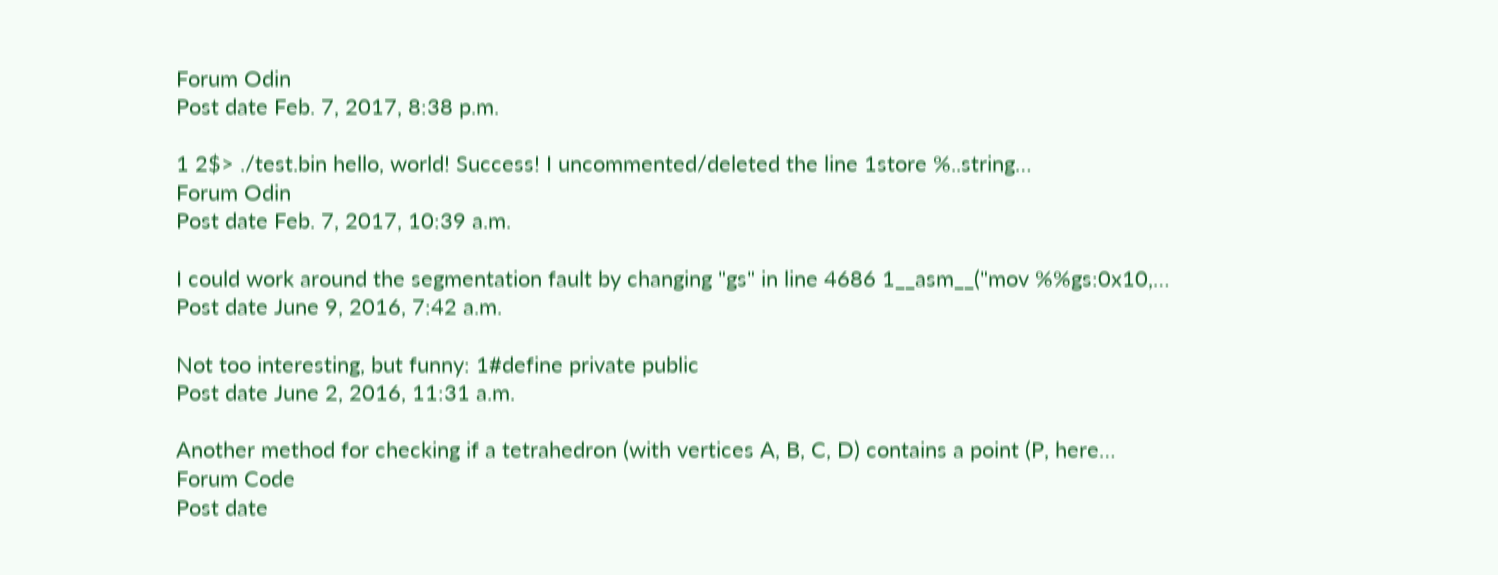Forum Odin
Post date Feb. 7, 2017, 8:38 p.m.

1 2$> ./test.bin hello, world! Success! I uncommented/deleted the line 1store %..string…
Forum Odin
Post date Feb. 7, 2017, 10:39 a.m.

I could work around the segmentation fault by changing "gs" in line 4686 1__asm__("mov %%gs:0x10,…
Post date June 9, 2016, 7:42 a.m.

Not too interesting, but funny: 1#define private public
Post date June 2, 2016, 11:31 a.m.

Another method for checking if a tetrahedron (with vertices A, B, C, D) contains a point (P, here…
Forum Code
Post date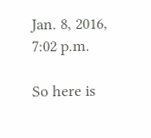Jan. 8, 2016, 7:02 p.m.

So here is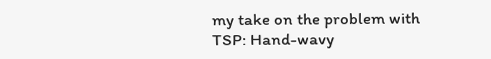my take on the problem with TSP: Hand-wavy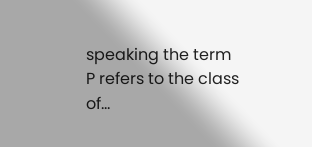speaking the term P refers to the class of…